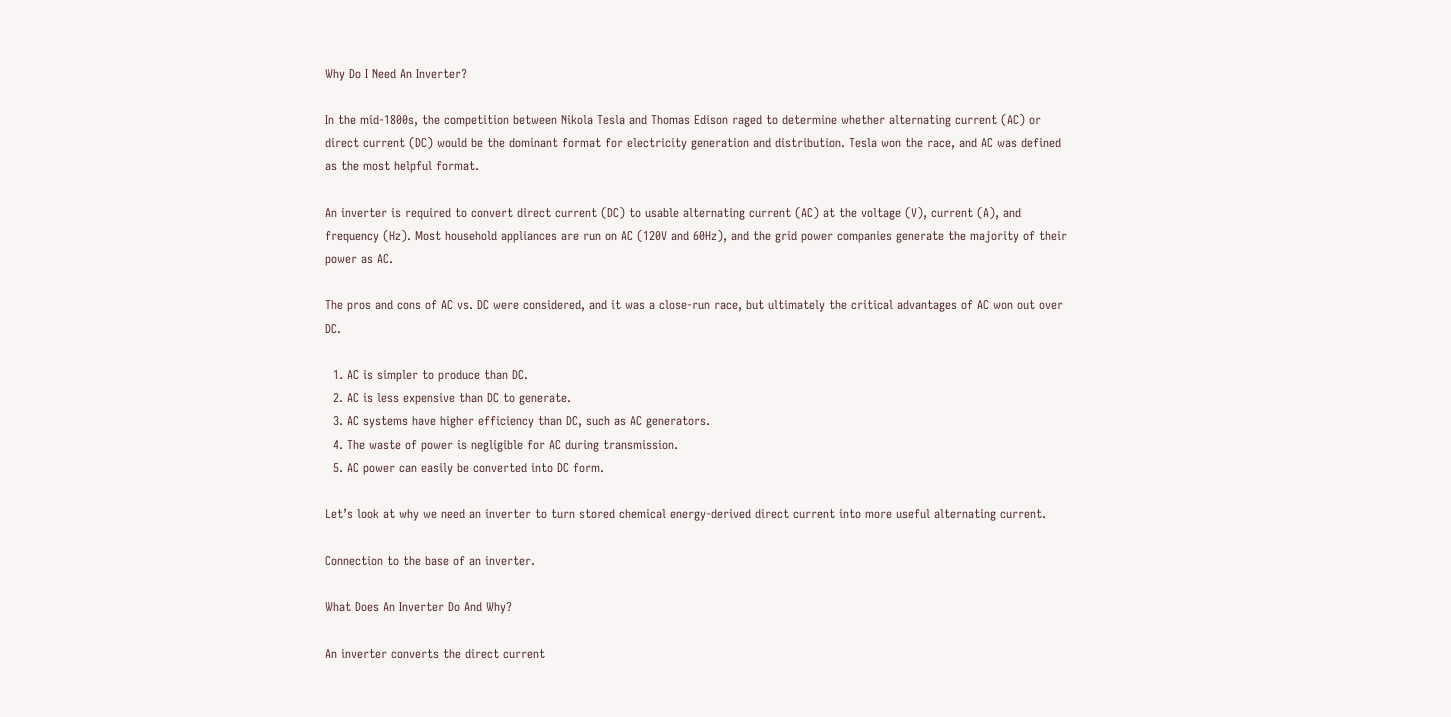Why Do I Need An Inverter?

In the mid-1800s, the competition between Nikola Tesla and Thomas Edison raged to determine whether alternating current (AC) or direct current (DC) would be the dominant format for electricity generation and distribution. Tesla won the race, and AC was defined as the most helpful format.

An inverter is required to convert direct current (DC) to usable alternating current (AC) at the voltage (V), current (A), and frequency (Hz). Most household appliances are run on AC (120V and 60Hz), and the grid power companies generate the majority of their power as AC.

The pros and cons of AC vs. DC were considered, and it was a close-run race, but ultimately the critical advantages of AC won out over DC.

  1. AC is simpler to produce than DC.
  2. AC is less expensive than DC to generate.
  3. AC systems have higher efficiency than DC, such as AC generators.
  4. The waste of power is negligible for AC during transmission.
  5. AC power can easily be converted into DC form.

Let’s look at why we need an inverter to turn stored chemical energy-derived direct current into more useful alternating current.

Connection to the base of an inverter.

What Does An Inverter Do And Why?

An inverter converts the direct current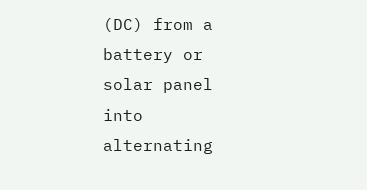(DC) from a battery or solar panel into alternating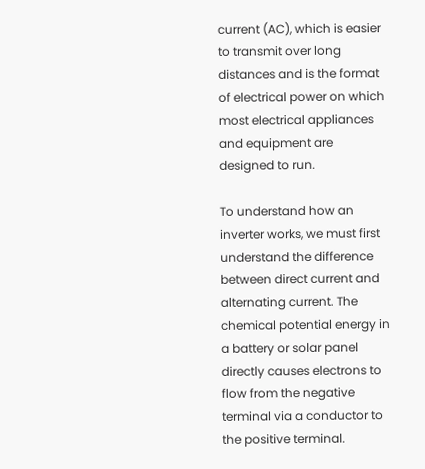current (AC), which is easier to transmit over long distances and is the format of electrical power on which most electrical appliances and equipment are designed to run.

To understand how an inverter works, we must first understand the difference between direct current and alternating current. The chemical potential energy in a battery or solar panel directly causes electrons to flow from the negative terminal via a conductor to the positive terminal.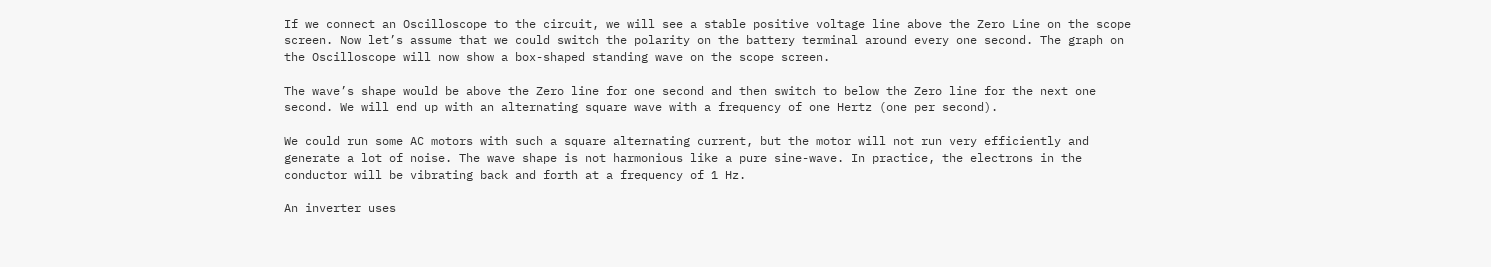If we connect an Oscilloscope to the circuit, we will see a stable positive voltage line above the Zero Line on the scope screen. Now let’s assume that we could switch the polarity on the battery terminal around every one second. The graph on the Oscilloscope will now show a box-shaped standing wave on the scope screen.

The wave’s shape would be above the Zero line for one second and then switch to below the Zero line for the next one second. We will end up with an alternating square wave with a frequency of one Hertz (one per second).

We could run some AC motors with such a square alternating current, but the motor will not run very efficiently and generate a lot of noise. The wave shape is not harmonious like a pure sine-wave. In practice, the electrons in the conductor will be vibrating back and forth at a frequency of 1 Hz.

An inverter uses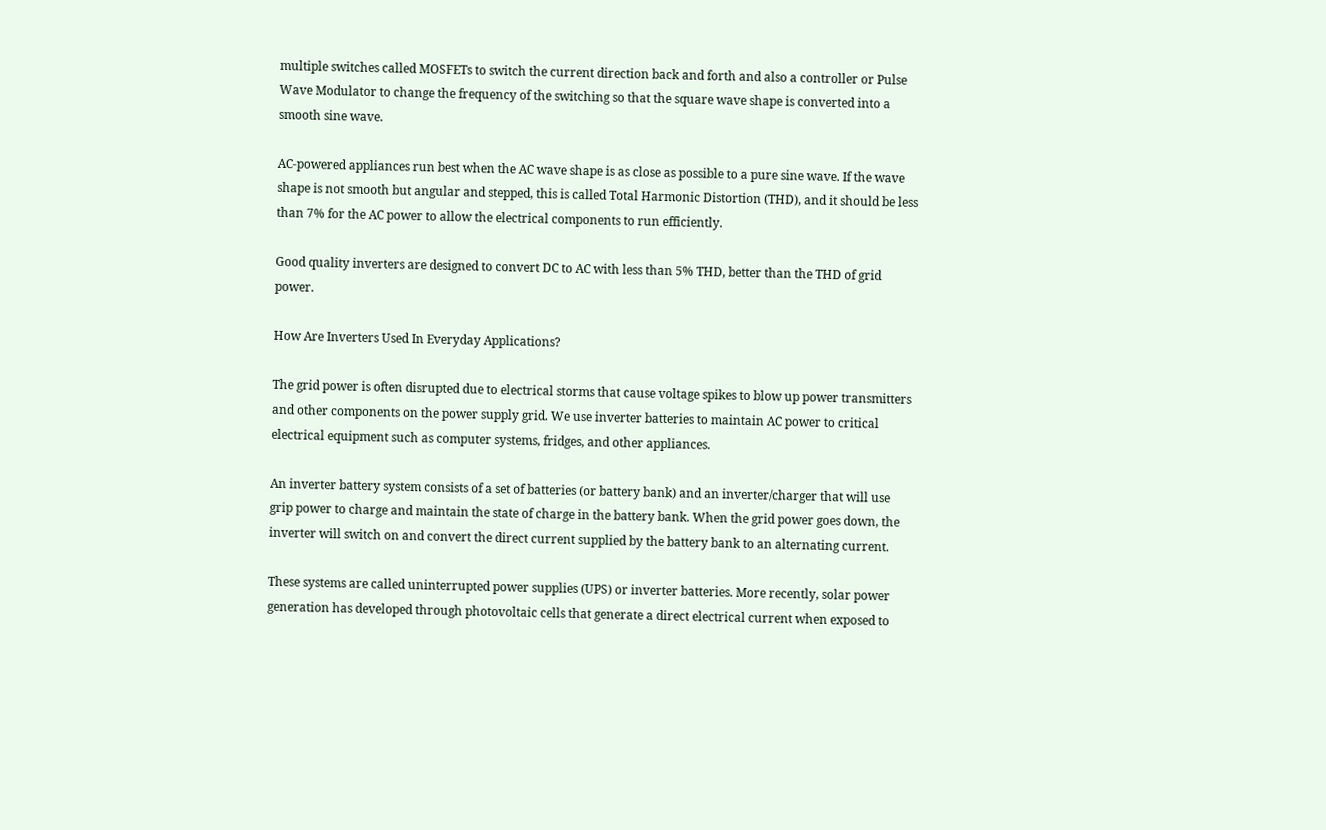multiple switches called MOSFETs to switch the current direction back and forth and also a controller or Pulse Wave Modulator to change the frequency of the switching so that the square wave shape is converted into a smooth sine wave.

AC-powered appliances run best when the AC wave shape is as close as possible to a pure sine wave. If the wave shape is not smooth but angular and stepped, this is called Total Harmonic Distortion (THD), and it should be less than 7% for the AC power to allow the electrical components to run efficiently.

Good quality inverters are designed to convert DC to AC with less than 5% THD, better than the THD of grid power.

How Are Inverters Used In Everyday Applications?

The grid power is often disrupted due to electrical storms that cause voltage spikes to blow up power transmitters and other components on the power supply grid. We use inverter batteries to maintain AC power to critical electrical equipment such as computer systems, fridges, and other appliances.

An inverter battery system consists of a set of batteries (or battery bank) and an inverter/charger that will use grip power to charge and maintain the state of charge in the battery bank. When the grid power goes down, the inverter will switch on and convert the direct current supplied by the battery bank to an alternating current.

These systems are called uninterrupted power supplies (UPS) or inverter batteries. More recently, solar power generation has developed through photovoltaic cells that generate a direct electrical current when exposed to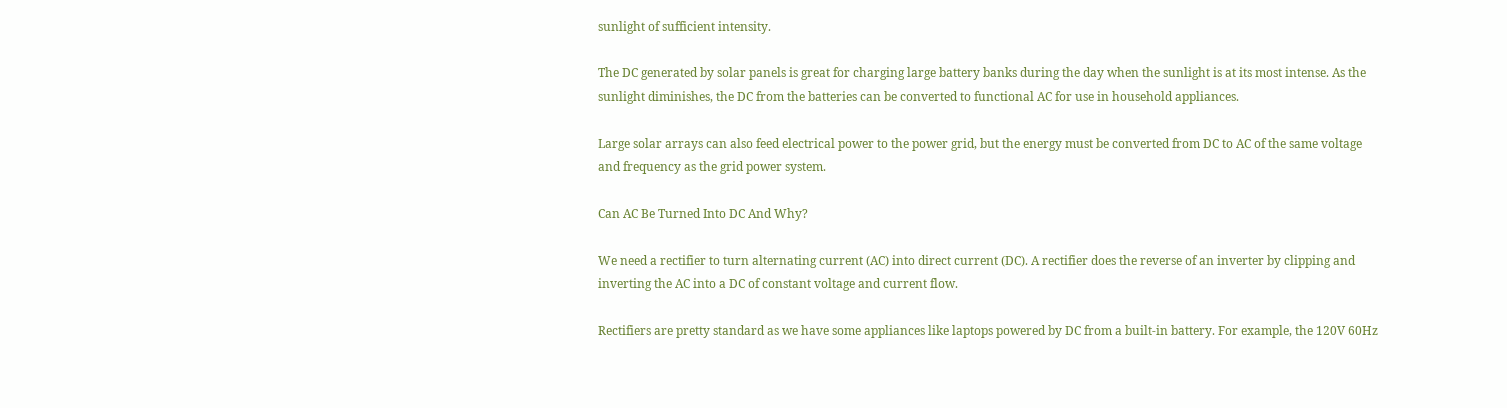sunlight of sufficient intensity.

The DC generated by solar panels is great for charging large battery banks during the day when the sunlight is at its most intense. As the sunlight diminishes, the DC from the batteries can be converted to functional AC for use in household appliances.

Large solar arrays can also feed electrical power to the power grid, but the energy must be converted from DC to AC of the same voltage and frequency as the grid power system.

Can AC Be Turned Into DC And Why?

We need a rectifier to turn alternating current (AC) into direct current (DC). A rectifier does the reverse of an inverter by clipping and inverting the AC into a DC of constant voltage and current flow.

Rectifiers are pretty standard as we have some appliances like laptops powered by DC from a built-in battery. For example, the 120V 60Hz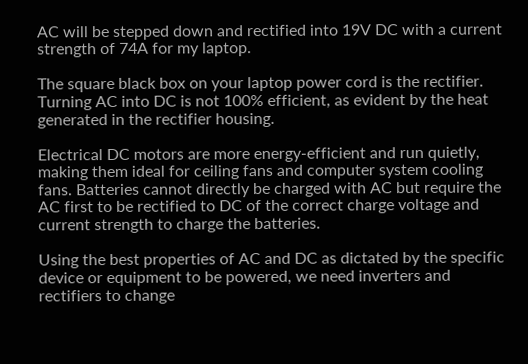AC will be stepped down and rectified into 19V DC with a current strength of 74A for my laptop.

The square black box on your laptop power cord is the rectifier. Turning AC into DC is not 100% efficient, as evident by the heat generated in the rectifier housing.

Electrical DC motors are more energy-efficient and run quietly, making them ideal for ceiling fans and computer system cooling fans. Batteries cannot directly be charged with AC but require the AC first to be rectified to DC of the correct charge voltage and current strength to charge the batteries.

Using the best properties of AC and DC as dictated by the specific device or equipment to be powered, we need inverters and rectifiers to change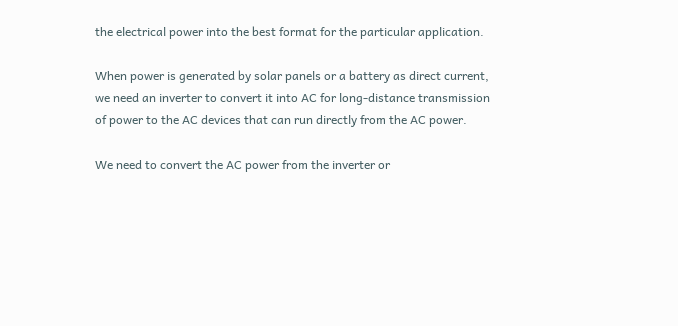the electrical power into the best format for the particular application.

When power is generated by solar panels or a battery as direct current, we need an inverter to convert it into AC for long-distance transmission of power to the AC devices that can run directly from the AC power.

We need to convert the AC power from the inverter or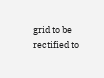grid to be rectified to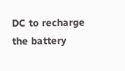DC to recharge the battery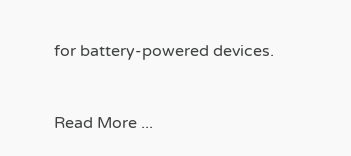for battery-powered devices.


Read More ...